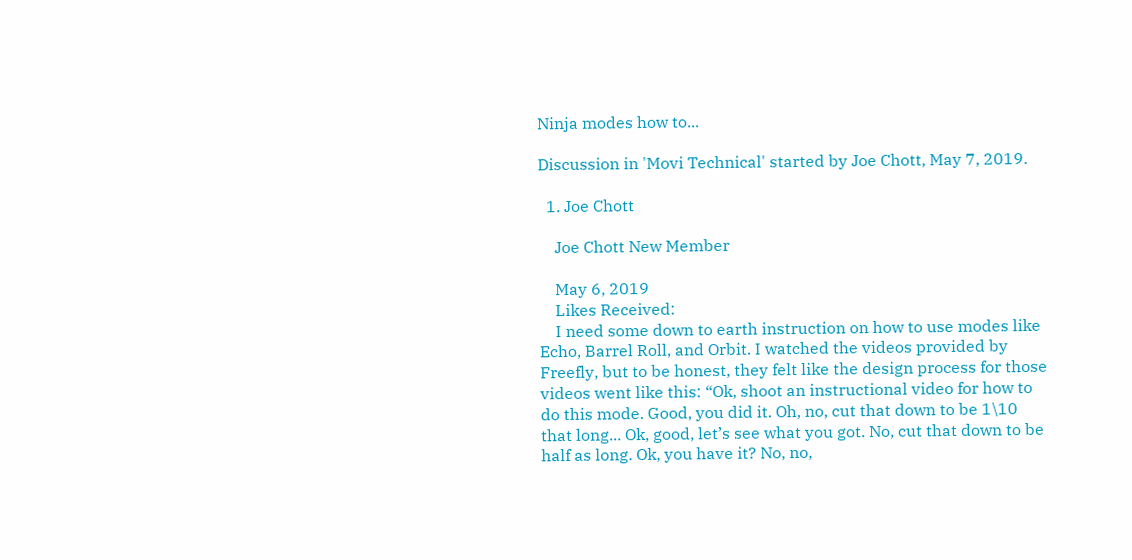Ninja modes how to...

Discussion in 'Movi Technical' started by Joe Chott, May 7, 2019.

  1. Joe Chott

    Joe Chott New Member

    May 6, 2019
    Likes Received:
    I need some down to earth instruction on how to use modes like Echo, Barrel Roll, and Orbit. I watched the videos provided by Freefly, but to be honest, they felt like the design process for those videos went like this: “Ok, shoot an instructional video for how to do this mode. Good, you did it. Oh, no, cut that down to be 1\10 that long... Ok, good, let’s see what you got. No, cut that down to be half as long. Ok, you have it? No, no,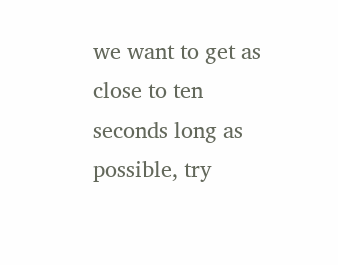we want to get as close to ten seconds long as possible, try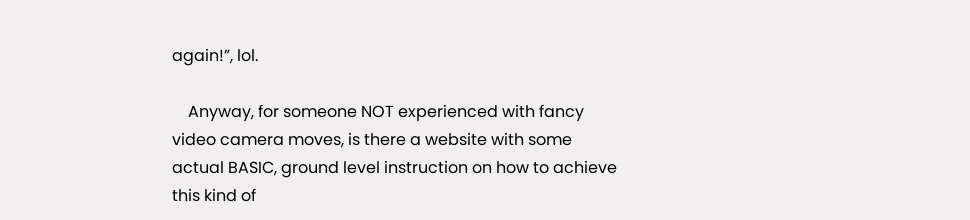again!”, lol.

    Anyway, for someone NOT experienced with fancy video camera moves, is there a website with some actual BASIC, ground level instruction on how to achieve this kind of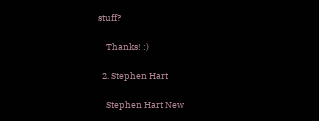stuff?

    Thanks! :)

  2. Stephen Hart

    Stephen Hart New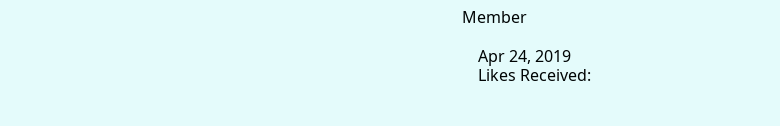Member

    Apr 24, 2019
    Likes Received: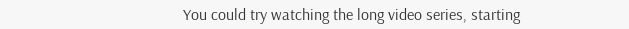You could try watching the long video series, starting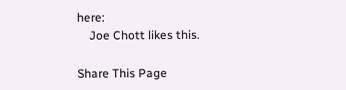here:
    Joe Chott likes this.

Share This Page